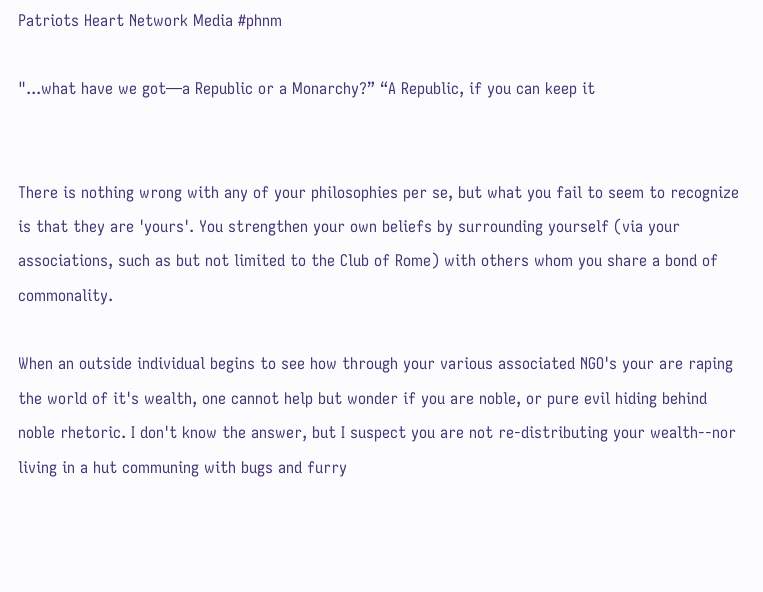Patriots Heart Network Media #phnm

"...what have we got—a Republic or a Monarchy?” “A Republic, if you can keep it


There is nothing wrong with any of your philosophies per se, but what you fail to seem to recognize is that they are 'yours'. You strengthen your own beliefs by surrounding yourself (via your associations, such as but not limited to the Club of Rome) with others whom you share a bond of commonality.

When an outside individual begins to see how through your various associated NGO's your are raping the world of it's wealth, one cannot help but wonder if you are noble, or pure evil hiding behind noble rhetoric. I don't know the answer, but I suspect you are not re-distributing your wealth--nor living in a hut communing with bugs and furry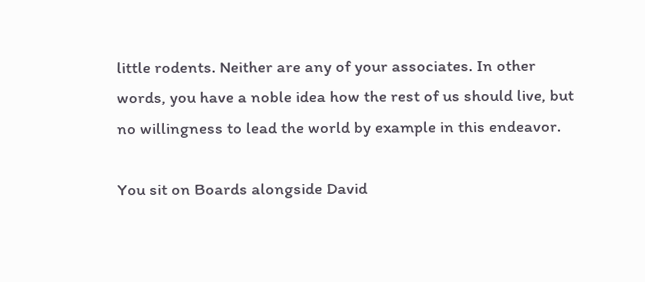little rodents. Neither are any of your associates. In other words, you have a noble idea how the rest of us should live, but no willingness to lead the world by example in this endeavor.

You sit on Boards alongside David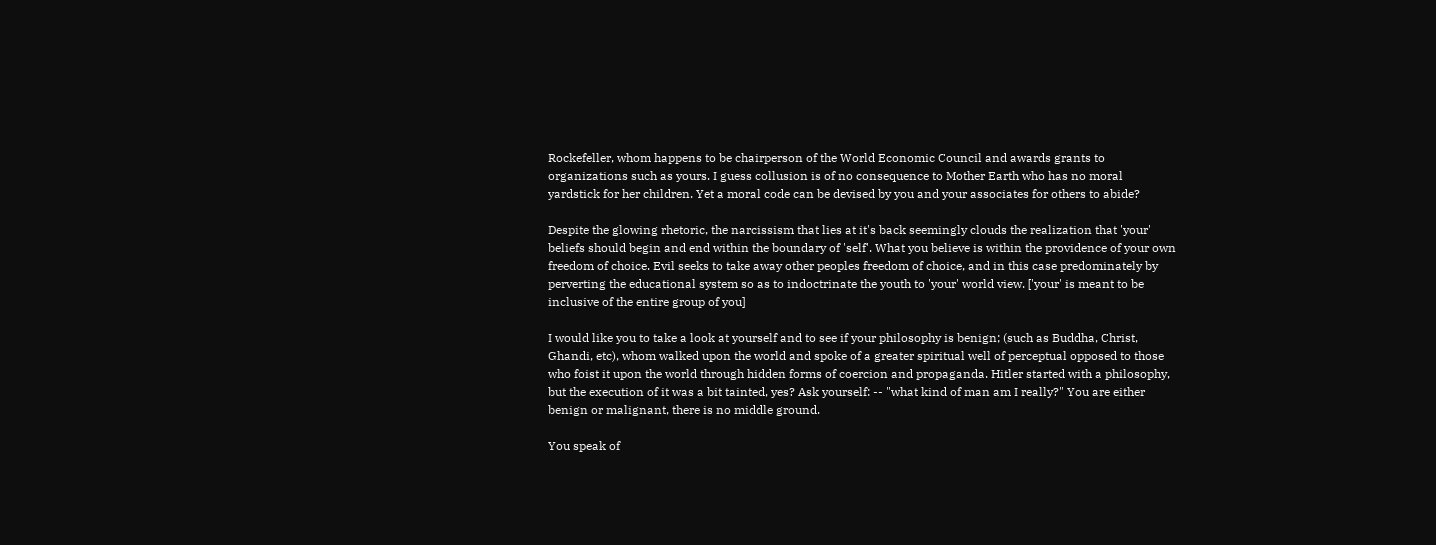Rockefeller, whom happens to be chairperson of the World Economic Council and awards grants to organizations such as yours. I guess collusion is of no consequence to Mother Earth who has no moral yardstick for her children. Yet a moral code can be devised by you and your associates for others to abide?

Despite the glowing rhetoric, the narcissism that lies at it's back seemingly clouds the realization that 'your' beliefs should begin and end within the boundary of 'self'. What you believe is within the providence of your own freedom of choice. Evil seeks to take away other peoples freedom of choice, and in this case predominately by perverting the educational system so as to indoctrinate the youth to 'your' world view. ['your' is meant to be inclusive of the entire group of you]

I would like you to take a look at yourself and to see if your philosophy is benign; (such as Buddha, Christ, Ghandi, etc), whom walked upon the world and spoke of a greater spiritual well of perceptual opposed to those who foist it upon the world through hidden forms of coercion and propaganda. Hitler started with a philosophy, but the execution of it was a bit tainted, yes? Ask yourself: -- "what kind of man am I really?" You are either benign or malignant, there is no middle ground.

You speak of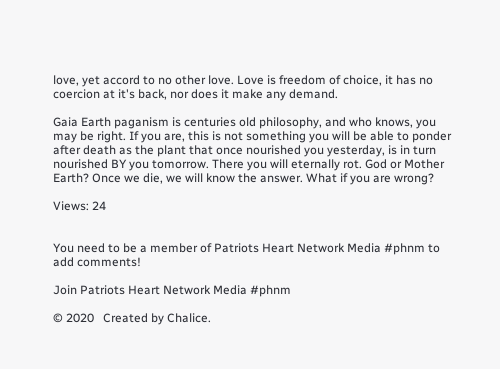love, yet accord to no other love. Love is freedom of choice, it has no coercion at it's back, nor does it make any demand.

Gaia Earth paganism is centuries old philosophy, and who knows, you may be right. If you are, this is not something you will be able to ponder after death as the plant that once nourished you yesterday, is in turn nourished BY you tomorrow. There you will eternally rot. God or Mother Earth? Once we die, we will know the answer. What if you are wrong?

Views: 24


You need to be a member of Patriots Heart Network Media #phnm to add comments!

Join Patriots Heart Network Media #phnm

© 2020   Created by Chalice.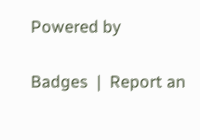Powered by

Badges  |  Report an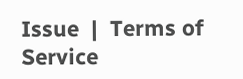Issue  |  Terms of Service